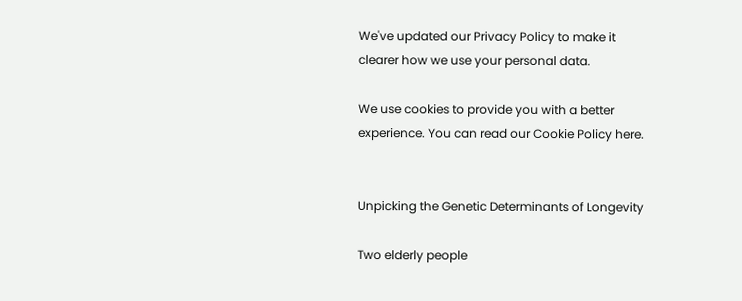We've updated our Privacy Policy to make it clearer how we use your personal data.

We use cookies to provide you with a better experience. You can read our Cookie Policy here.


Unpicking the Genetic Determinants of Longevity

Two elderly people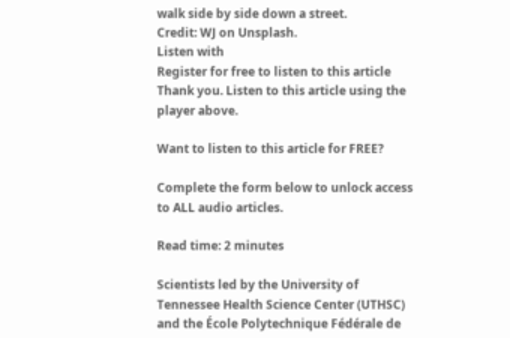walk side by side down a street.
Credit: WJ on Unsplash.
Listen with
Register for free to listen to this article
Thank you. Listen to this article using the player above.

Want to listen to this article for FREE?

Complete the form below to unlock access to ALL audio articles.

Read time: 2 minutes

Scientists led by the University of Tennessee Health Science Center (UTHSC) and the École Polytechnique Fédérale de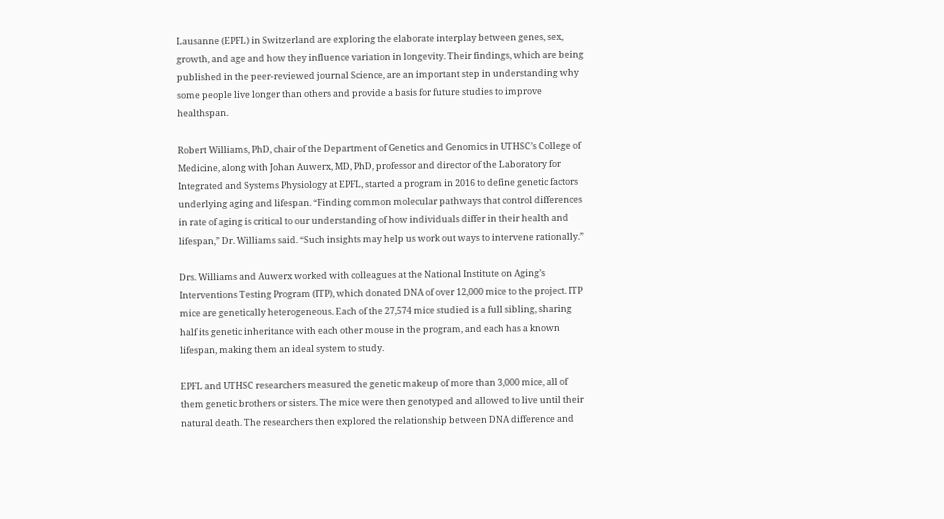Lausanne (EPFL) in Switzerland are exploring the elaborate interplay between genes, sex, growth, and age and how they influence variation in longevity. Their findings, which are being published in the peer-reviewed journal Science, are an important step in understanding why some people live longer than others and provide a basis for future studies to improve healthspan.

Robert Williams, PhD, chair of the Department of Genetics and Genomics in UTHSC’s College of Medicine, along with Johan Auwerx, MD, PhD, professor and director of the Laboratory for Integrated and Systems Physiology at EPFL, started a program in 2016 to define genetic factors underlying aging and lifespan. “Finding common molecular pathways that control differences in rate of aging is critical to our understanding of how individuals differ in their health and lifespan,” Dr. Williams said. “Such insights may help us work out ways to intervene rationally.”

Drs. Williams and Auwerx worked with colleagues at the National Institute on Aging’s Interventions Testing Program (ITP), which donated DNA of over 12,000 mice to the project. ITP mice are genetically heterogeneous. Each of the 27,574 mice studied is a full sibling, sharing half its genetic inheritance with each other mouse in the program, and each has a known lifespan, making them an ideal system to study.

EPFL and UTHSC researchers measured the genetic makeup of more than 3,000 mice, all of them genetic brothers or sisters. The mice were then genotyped and allowed to live until their natural death. The researchers then explored the relationship between DNA difference and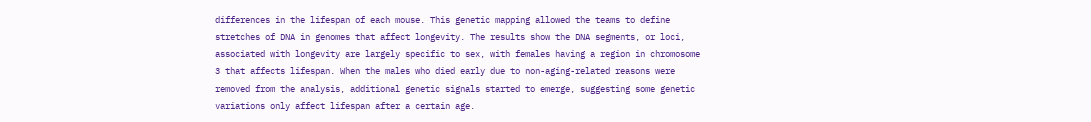differences in the lifespan of each mouse. This genetic mapping allowed the teams to define stretches of DNA in genomes that affect longevity. The results show the DNA segments, or loci, associated with longevity are largely specific to sex, with females having a region in chromosome 3 that affects lifespan. When the males who died early due to non-aging-related reasons were removed from the analysis, additional genetic signals started to emerge, suggesting some genetic variations only affect lifespan after a certain age.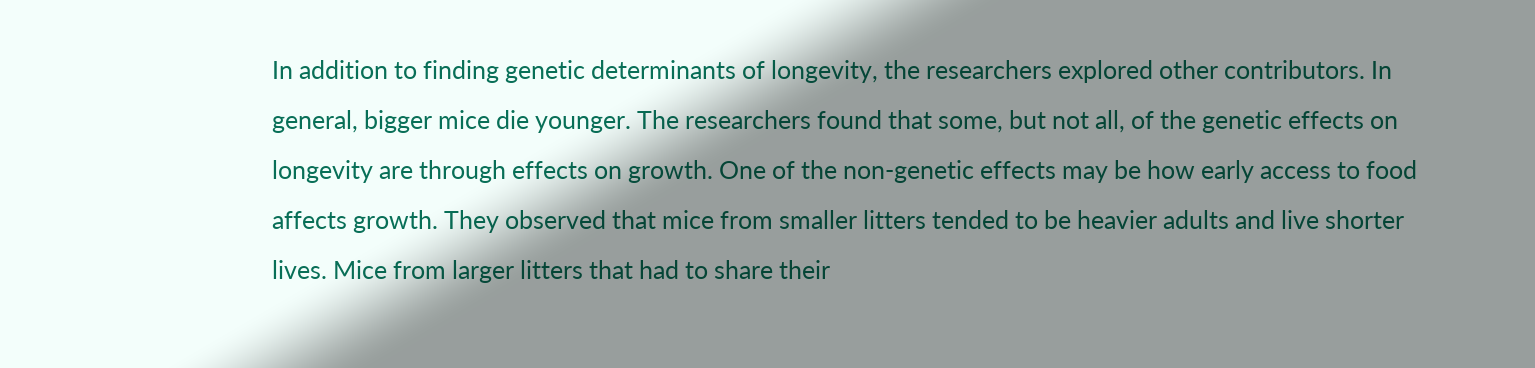In addition to finding genetic determinants of longevity, the researchers explored other contributors. In general, bigger mice die younger. The researchers found that some, but not all, of the genetic effects on longevity are through effects on growth. One of the non-genetic effects may be how early access to food affects growth. They observed that mice from smaller litters tended to be heavier adults and live shorter lives. Mice from larger litters that had to share their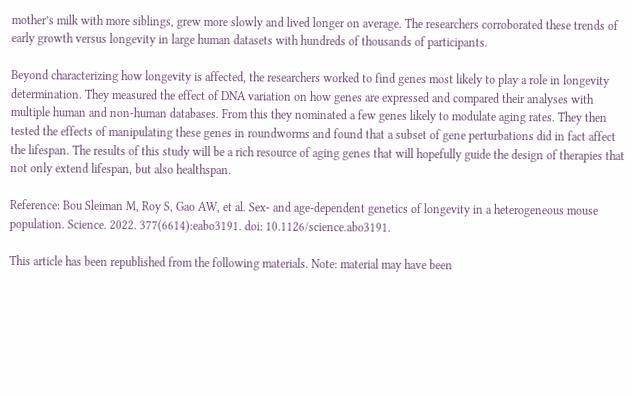mother’s milk with more siblings, grew more slowly and lived longer on average. The researchers corroborated these trends of early growth versus longevity in large human datasets with hundreds of thousands of participants.

Beyond characterizing how longevity is affected, the researchers worked to find genes most likely to play a role in longevity determination. They measured the effect of DNA variation on how genes are expressed and compared their analyses with multiple human and non-human databases. From this they nominated a few genes likely to modulate aging rates. They then tested the effects of manipulating these genes in roundworms and found that a subset of gene perturbations did in fact affect the lifespan. The results of this study will be a rich resource of aging genes that will hopefully guide the design of therapies that not only extend lifespan, but also healthspan.

Reference: Bou Sleiman M, Roy S, Gao AW, et al. Sex- and age-dependent genetics of longevity in a heterogeneous mouse population. Science. 2022. 377(6614):eabo3191. doi: 10.1126/science.abo3191.

This article has been republished from the following materials. Note: material may have been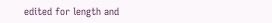edited for length and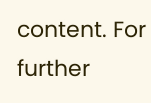content. For further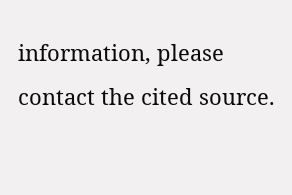information, please contact the cited source.